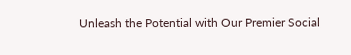Unleash the Potential with Our Premier Social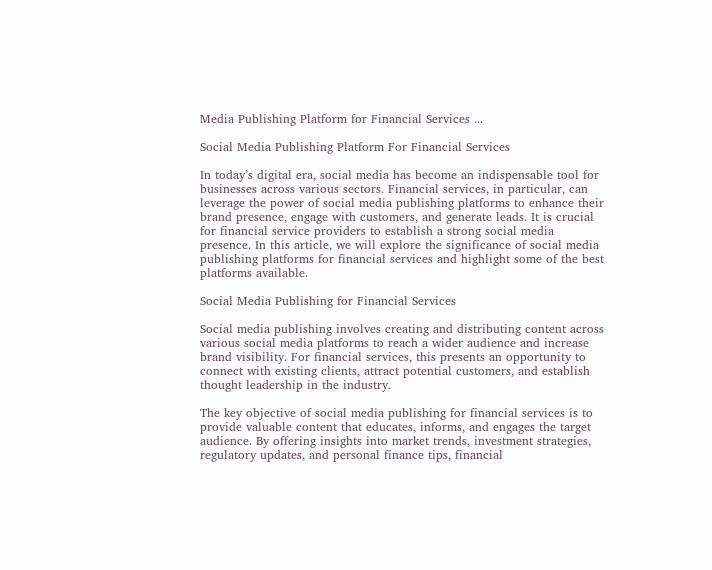Media Publishing Platform for Financial Services ...

Social Media Publishing Platform For Financial Services

In today’s digital era, social media has become an indispensable tool for businesses across various sectors. Financial services, in particular, can leverage the power of social media publishing platforms to enhance their brand presence, engage with customers, and generate leads. It is crucial for financial service providers to establish a strong social media presence. In this article, we will explore the significance of social media publishing platforms for financial services and highlight some of the best platforms available.

Social Media Publishing for Financial Services

Social media publishing involves creating and distributing content across various social media platforms to reach a wider audience and increase brand visibility. For financial services, this presents an opportunity to connect with existing clients, attract potential customers, and establish thought leadership in the industry.

The key objective of social media publishing for financial services is to provide valuable content that educates, informs, and engages the target audience. By offering insights into market trends, investment strategies, regulatory updates, and personal finance tips, financial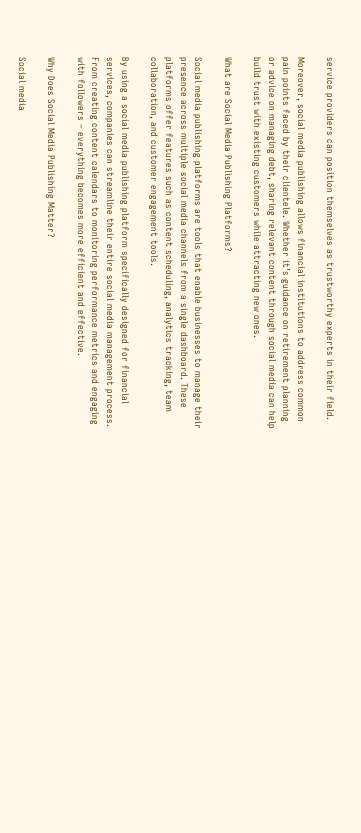service providers can position themselves as trustworthy experts in their field.

Moreover, social media publishing allows financial institutions to address common pain points faced by their clientele. Whether it’s guidance on retirement planning or advice on managing debt, sharing relevant content through social media can help build trust with existing customers while attracting new ones.

What are Social Media Publishing Platforms?

Social media publishing platforms are tools that enable businesses to manage their presence across multiple social media channels from a single dashboard. These platforms offer features such as content scheduling, analytics tracking, team collaboration, and customer engagement tools.

By using a social media publishing platform specifically designed for financial services, companies can streamline their entire social media management process. From creating content calendars to monitoring performance metrics and engaging with followers – everything becomes more efficient and effective.

Why Does Social Media Publishing Matter?

Social media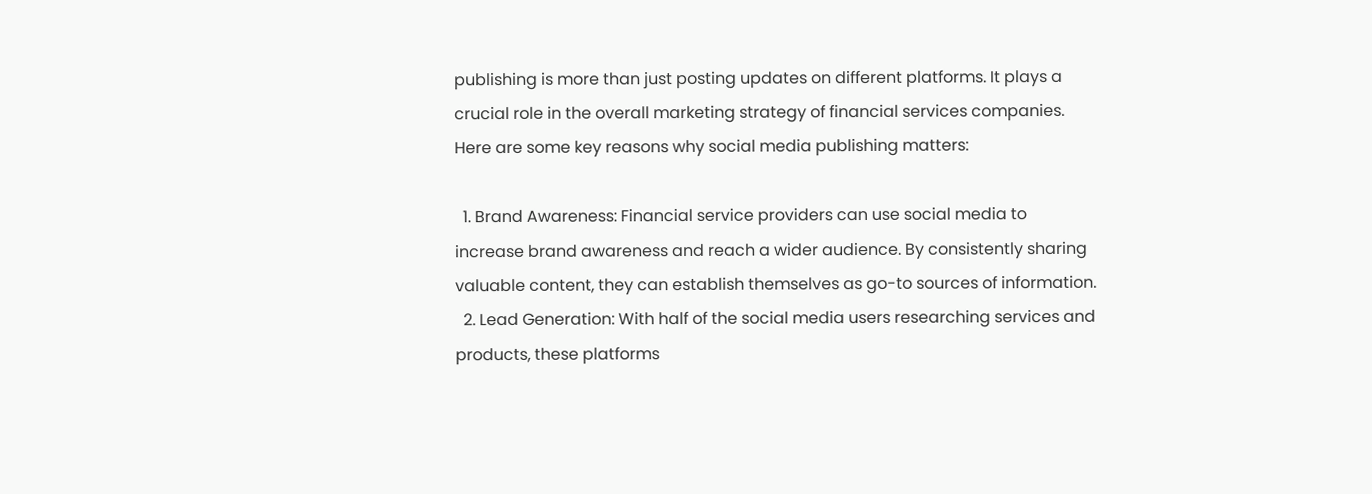publishing is more than just posting updates on different platforms. It plays a crucial role in the overall marketing strategy of financial services companies. Here are some key reasons why social media publishing matters:

  1. Brand Awareness: Financial service providers can use social media to increase brand awareness and reach a wider audience. By consistently sharing valuable content, they can establish themselves as go-to sources of information.
  2. Lead Generation: With half of the social media users researching services and products, these platforms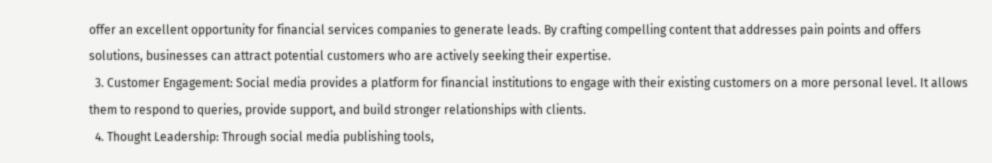offer an excellent opportunity for financial services companies to generate leads. By crafting compelling content that addresses pain points and offers solutions, businesses can attract potential customers who are actively seeking their expertise.
  3. Customer Engagement: Social media provides a platform for financial institutions to engage with their existing customers on a more personal level. It allows them to respond to queries, provide support, and build stronger relationships with clients.
  4. Thought Leadership: Through social media publishing tools,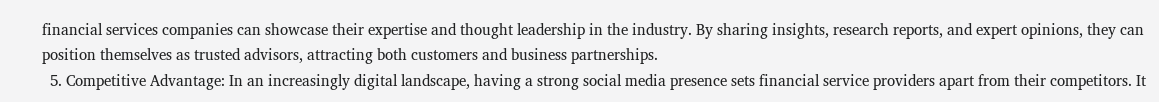financial services companies can showcase their expertise and thought leadership in the industry. By sharing insights, research reports, and expert opinions, they can position themselves as trusted advisors, attracting both customers and business partnerships.
  5. Competitive Advantage: In an increasingly digital landscape, having a strong social media presence sets financial service providers apart from their competitors. It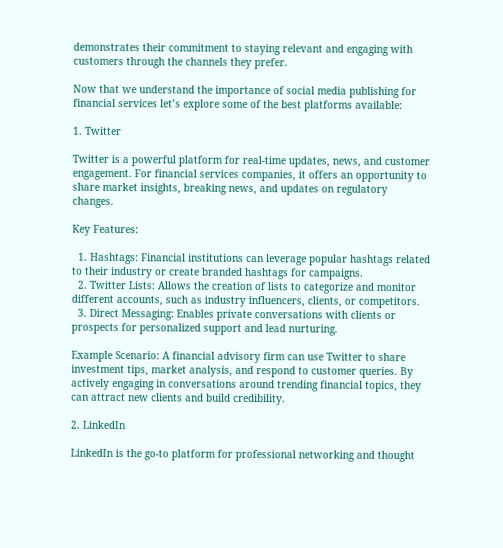demonstrates their commitment to staying relevant and engaging with customers through the channels they prefer.

Now that we understand the importance of social media publishing for financial services let’s explore some of the best platforms available:

1. Twitter

Twitter is a powerful platform for real-time updates, news, and customer engagement. For financial services companies, it offers an opportunity to share market insights, breaking news, and updates on regulatory changes.

Key Features:

  1. Hashtags: Financial institutions can leverage popular hashtags related to their industry or create branded hashtags for campaigns.
  2. Twitter Lists: Allows the creation of lists to categorize and monitor different accounts, such as industry influencers, clients, or competitors.
  3. Direct Messaging: Enables private conversations with clients or prospects for personalized support and lead nurturing.

Example Scenario: A financial advisory firm can use Twitter to share investment tips, market analysis, and respond to customer queries. By actively engaging in conversations around trending financial topics, they can attract new clients and build credibility.

2. LinkedIn

LinkedIn is the go-to platform for professional networking and thought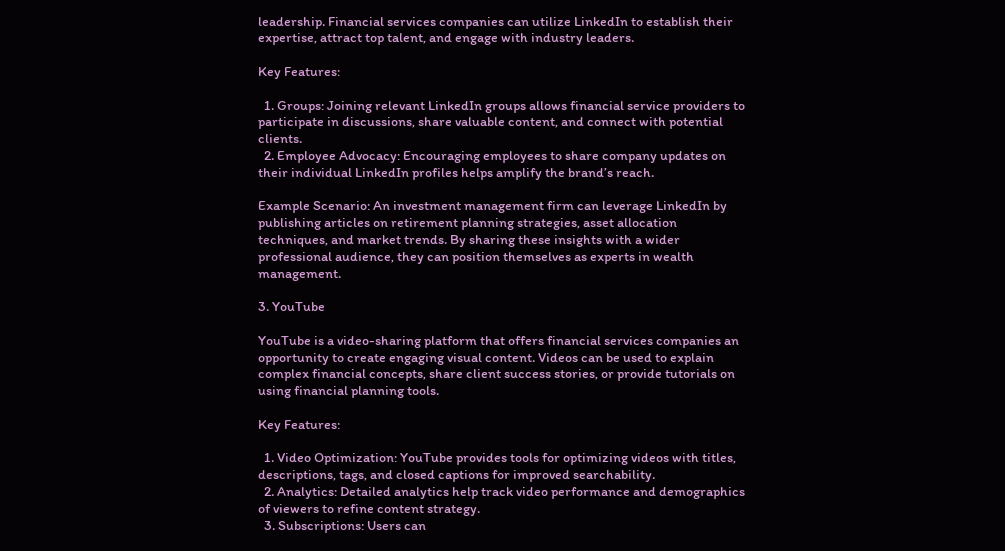leadership. Financial services companies can utilize LinkedIn to establish their expertise, attract top talent, and engage with industry leaders.

Key Features:

  1. Groups: Joining relevant LinkedIn groups allows financial service providers to participate in discussions, share valuable content, and connect with potential clients.
  2. Employee Advocacy: Encouraging employees to share company updates on their individual LinkedIn profiles helps amplify the brand’s reach.

Example Scenario: An investment management firm can leverage LinkedIn by publishing articles on retirement planning strategies, asset allocation techniques, and market trends. By sharing these insights with a wider professional audience, they can position themselves as experts in wealth management.

3. YouTube

YouTube is a video-sharing platform that offers financial services companies an opportunity to create engaging visual content. Videos can be used to explain complex financial concepts, share client success stories, or provide tutorials on using financial planning tools.

Key Features:

  1. Video Optimization: YouTube provides tools for optimizing videos with titles, descriptions, tags, and closed captions for improved searchability.
  2. Analytics: Detailed analytics help track video performance and demographics of viewers to refine content strategy.
  3. Subscriptions: Users can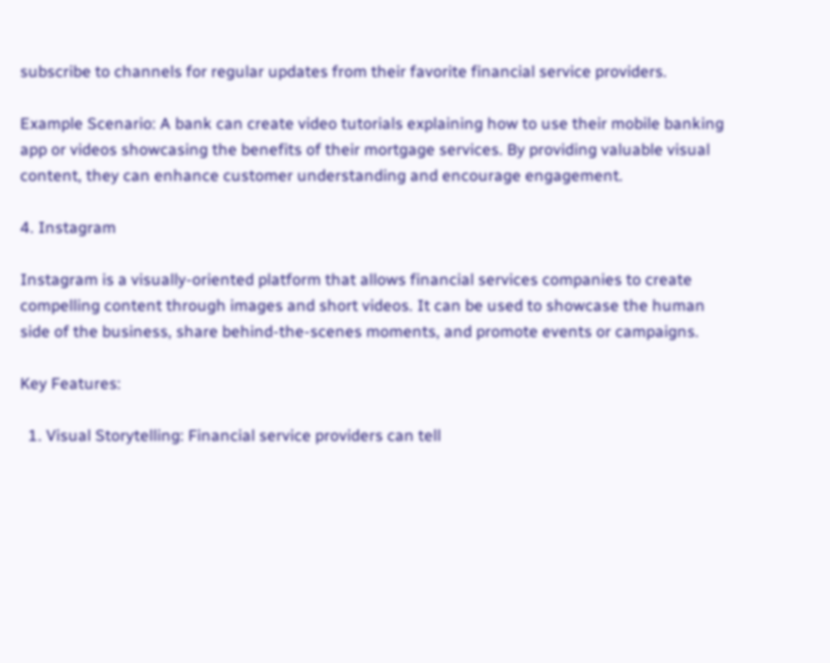subscribe to channels for regular updates from their favorite financial service providers.

Example Scenario: A bank can create video tutorials explaining how to use their mobile banking app or videos showcasing the benefits of their mortgage services. By providing valuable visual content, they can enhance customer understanding and encourage engagement.

4. Instagram

Instagram is a visually-oriented platform that allows financial services companies to create compelling content through images and short videos. It can be used to showcase the human side of the business, share behind-the-scenes moments, and promote events or campaigns.

Key Features:

  1. Visual Storytelling: Financial service providers can tell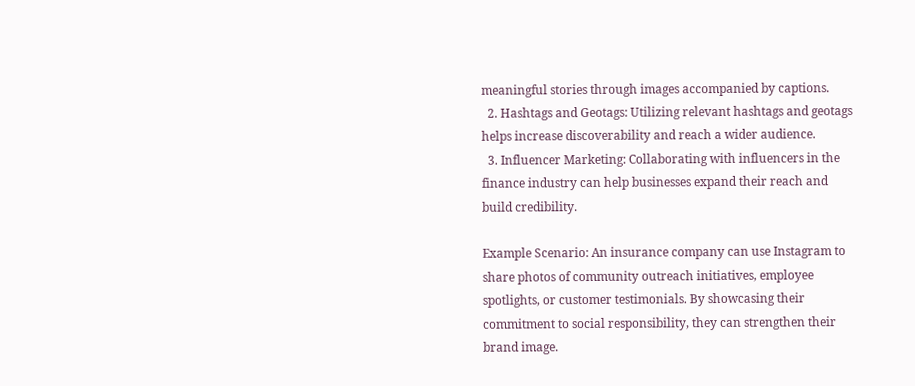meaningful stories through images accompanied by captions.
  2. Hashtags and Geotags: Utilizing relevant hashtags and geotags helps increase discoverability and reach a wider audience.
  3. Influencer Marketing: Collaborating with influencers in the finance industry can help businesses expand their reach and build credibility.

Example Scenario: An insurance company can use Instagram to share photos of community outreach initiatives, employee spotlights, or customer testimonials. By showcasing their commitment to social responsibility, they can strengthen their brand image.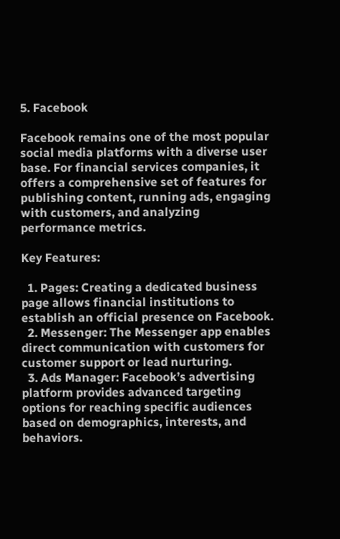5. Facebook

Facebook remains one of the most popular social media platforms with a diverse user base. For financial services companies, it offers a comprehensive set of features for publishing content, running ads, engaging with customers, and analyzing performance metrics.

Key Features:

  1. Pages: Creating a dedicated business page allows financial institutions to establish an official presence on Facebook.
  2. Messenger: The Messenger app enables direct communication with customers for customer support or lead nurturing.
  3. Ads Manager: Facebook’s advertising platform provides advanced targeting options for reaching specific audiences based on demographics, interests, and behaviors.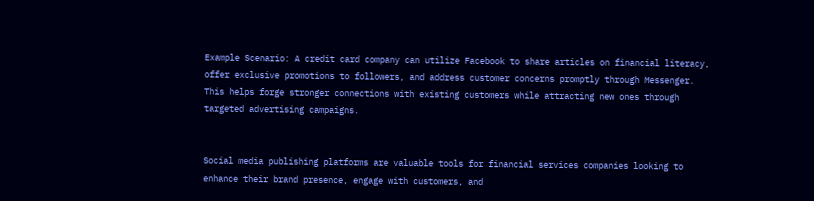Example Scenario: A credit card company can utilize Facebook to share articles on financial literacy, offer exclusive promotions to followers, and address customer concerns promptly through Messenger. This helps forge stronger connections with existing customers while attracting new ones through targeted advertising campaigns.


Social media publishing platforms are valuable tools for financial services companies looking to enhance their brand presence, engage with customers, and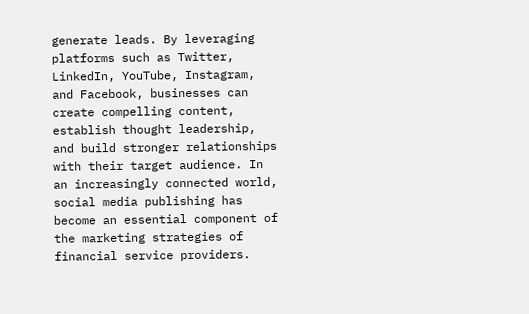generate leads. By leveraging platforms such as Twitter, LinkedIn, YouTube, Instagram, and Facebook, businesses can create compelling content, establish thought leadership, and build stronger relationships with their target audience. In an increasingly connected world, social media publishing has become an essential component of the marketing strategies of financial service providers.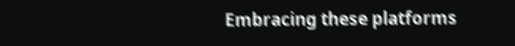Embracing these platforms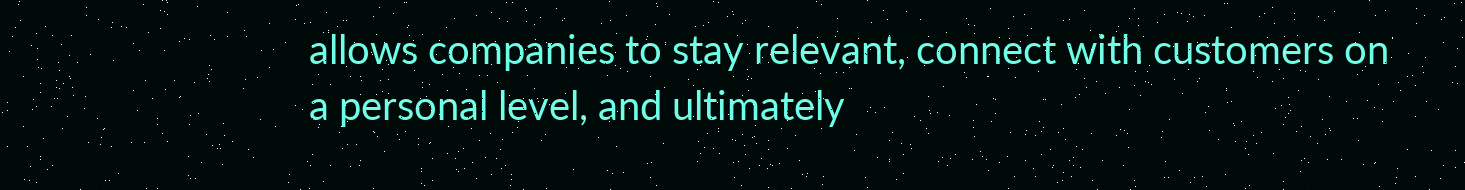allows companies to stay relevant, connect with customers on a personal level, and ultimately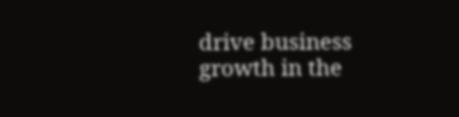drive business growth in the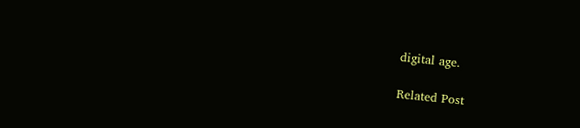digital age.

Related Post